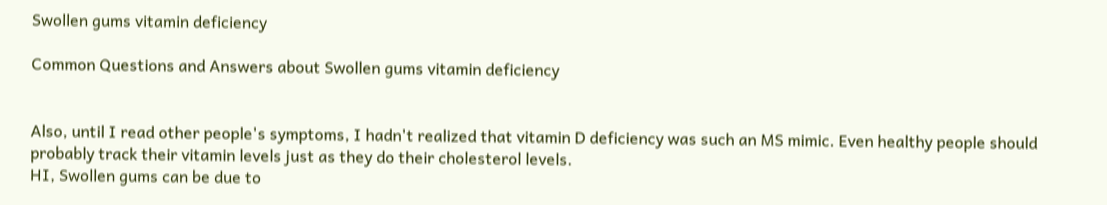Swollen gums vitamin deficiency

Common Questions and Answers about Swollen gums vitamin deficiency


Also, until I read other people's symptoms, I hadn't realized that vitamin D deficiency was such an MS mimic. Even healthy people should probably track their vitamin levels just as they do their cholesterol levels.
HI, Swollen gums can be due to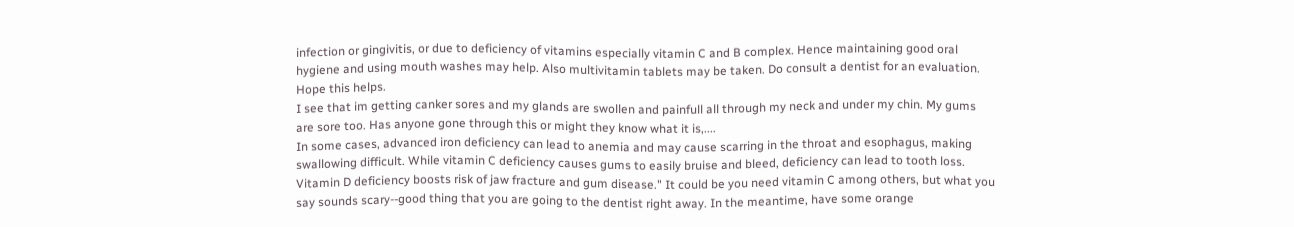infection or gingivitis, or due to deficiency of vitamins especially vitamin C and B complex. Hence maintaining good oral hygiene and using mouth washes may help. Also multivitamin tablets may be taken. Do consult a dentist for an evaluation. Hope this helps.
I see that im getting canker sores and my glands are swollen and painfull all through my neck and under my chin. My gums are sore too. Has anyone gone through this or might they know what it is,....
In some cases, advanced iron deficiency can lead to anemia and may cause scarring in the throat and esophagus, making swallowing difficult. While vitamin C deficiency causes gums to easily bruise and bleed, deficiency can lead to tooth loss. Vitamin D deficiency boosts risk of jaw fracture and gum disease." It could be you need vitamin C among others, but what you say sounds scary--good thing that you are going to the dentist right away. In the meantime, have some orange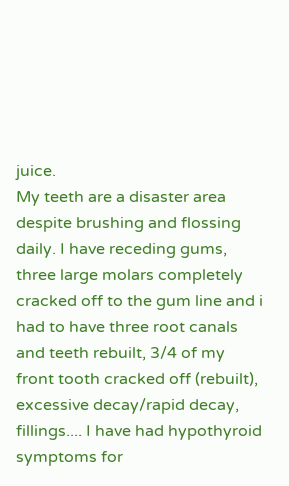juice.
My teeth are a disaster area despite brushing and flossing daily. I have receding gums, three large molars completely cracked off to the gum line and i had to have three root canals and teeth rebuilt, 3/4 of my front tooth cracked off (rebuilt), excessive decay/rapid decay, fillings.... I have had hypothyroid symptoms for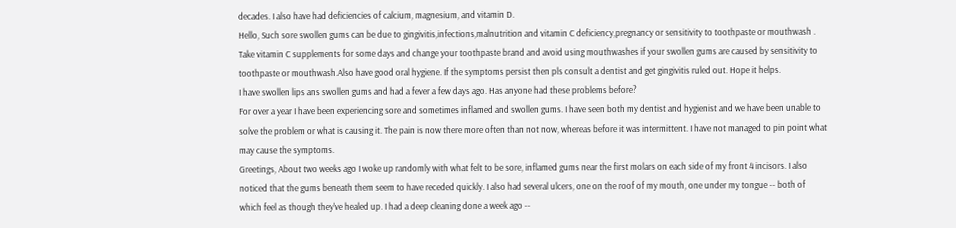decades. I also have had deficiencies of calcium, magnesium, and vitamin D.
Hello, Such sore swollen gums can be due to gingivitis,infections,malnutrition and vitamin C deficiency,pregnancy or sensitivity to toothpaste or mouthwash . Take vitamin C supplements for some days and change your toothpaste brand and avoid using mouthwashes if your swollen gums are caused by sensitivity to toothpaste or mouthwash.Also have good oral hygiene. If the symptoms persist then pls consult a dentist and get gingivitis ruled out. Hope it helps.
I have swollen lips ans swollen gums and had a fever a few days ago. Has anyone had these problems before?
For over a year I have been experiencing sore and sometimes inflamed and swollen gums. I have seen both my dentist and hygienist and we have been unable to solve the problem or what is causing it. The pain is now there more often than not now, whereas before it was intermittent. I have not managed to pin point what may cause the symptoms.
Greetings, About two weeks ago I woke up randomly with what felt to be sore, inflamed gums near the first molars on each side of my front 4 incisors. I also noticed that the gums beneath them seem to have receded quickly. I also had several ulcers, one on the roof of my mouth, one under my tongue -- both of which feel as though they've healed up. I had a deep cleaning done a week ago --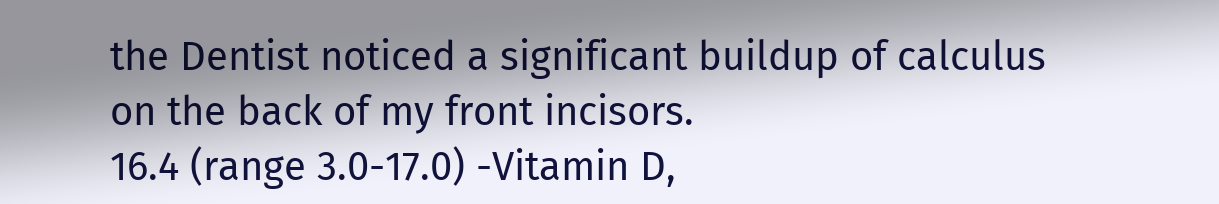the Dentist noticed a significant buildup of calculus on the back of my front incisors.
16.4 (range 3.0-17.0) -Vitamin D,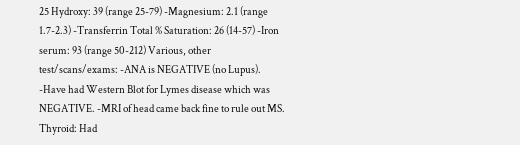25 Hydroxy: 39 (range 25-79) -Magnesium: 2.1 (range 1.7-2.3) -Transferrin Total % Saturation: 26 (14-57) -Iron serum: 93 (range 50-212) Various, other test/scans/exams: -ANA is NEGATIVE (no Lupus). -Have had Western Blot for Lymes disease which was NEGATIVE. -MRI of head came back fine to rule out MS. Thyroid: Had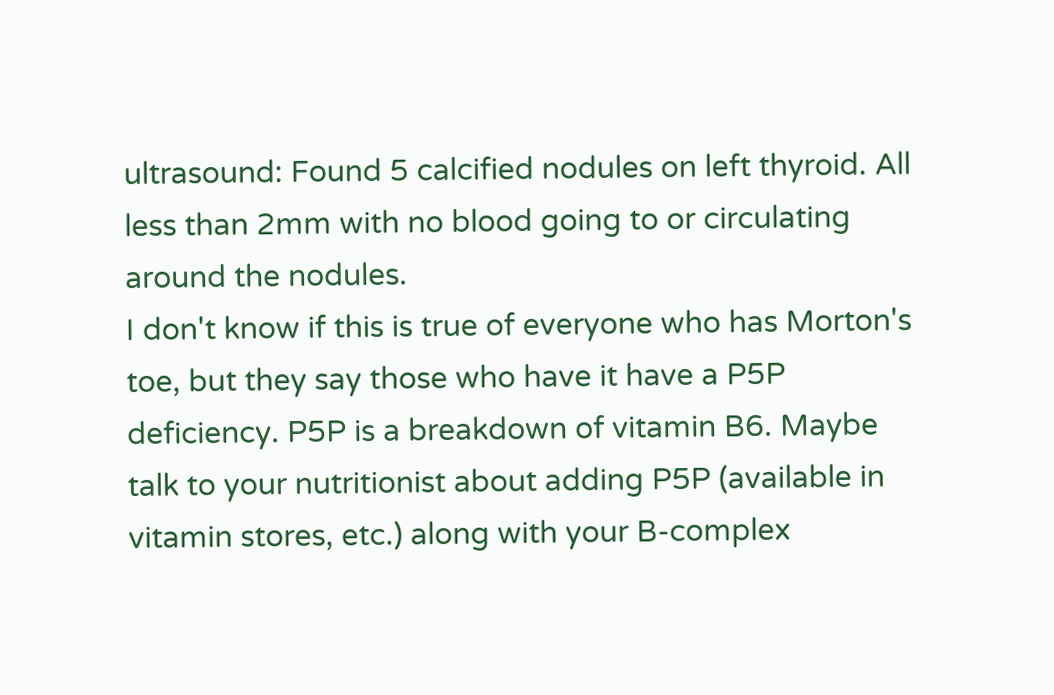ultrasound: Found 5 calcified nodules on left thyroid. All less than 2mm with no blood going to or circulating around the nodules.
I don't know if this is true of everyone who has Morton's toe, but they say those who have it have a P5P deficiency. P5P is a breakdown of vitamin B6. Maybe talk to your nutritionist about adding P5P (available in vitamin stores, etc.) along with your B-complex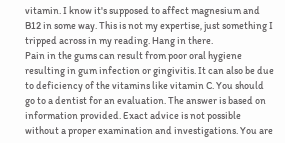vitamin. I know it's supposed to affect magnesium and B12 in some way. This is not my expertise, just something I tripped across in my reading. Hang in there.
Pain in the gums can result from poor oral hygiene resulting in gum infection or gingivitis. It can also be due to deficiency of the vitamins like vitamin C. You should go to a dentist for an evaluation. The answer is based on information provided. Exact advice is not possible without a proper examination and investigations. You are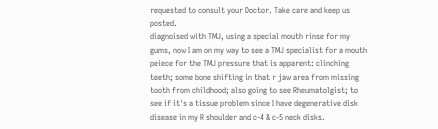requested to consult your Doctor. Take care and keep us posted.
diagnoised with TMJ, using a special mouth rinse for my gums, now I am on my way to see a TMJ specialist for a mouth peiece for the TMJ pressure that is apparent: clinching teeth; some bone shifting in that r jaw area from missing tooth from childhood; also going to see Rheumatolgist; to see if it's a tissue problem since I have degenerative disk disease in my R shoulder and c-4 & c-5 neck disks.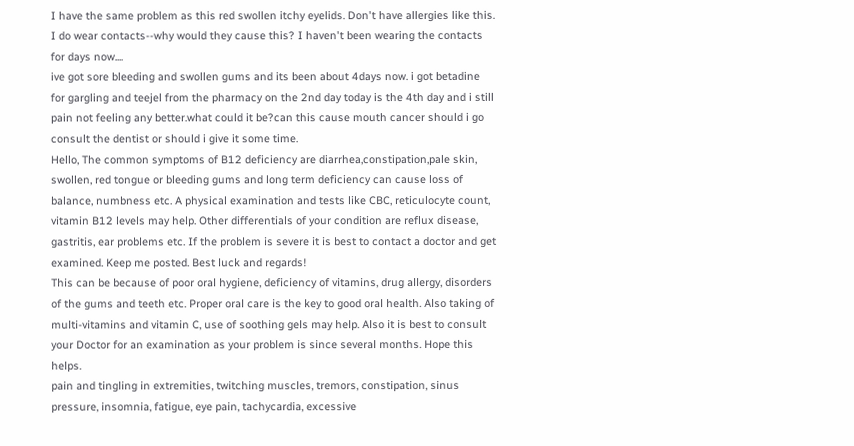I have the same problem as this red swollen itchy eyelids. Don't have allergies like this. I do wear contacts--why would they cause this? I haven't been wearing the contacts for days now....
ive got sore bleeding and swollen gums and its been about 4days now. i got betadine for gargling and teejel from the pharmacy on the 2nd day today is the 4th day and i still pain not feeling any better.what could it be?can this cause mouth cancer should i go consult the dentist or should i give it some time.
Hello, The common symptoms of B12 deficiency are diarrhea,constipation,pale skin, swollen, red tongue or bleeding gums and long term deficiency can cause loss of balance, numbness etc. A physical examination and tests like CBC, reticulocyte count, vitamin B12 levels may help. Other differentials of your condition are reflux disease, gastritis, ear problems etc. If the problem is severe it is best to contact a doctor and get examined. Keep me posted. Best luck and regards!
This can be because of poor oral hygiene, deficiency of vitamins, drug allergy, disorders of the gums and teeth etc. Proper oral care is the key to good oral health. Also taking of multi-vitamins and vitamin C, use of soothing gels may help. Also it is best to consult your Doctor for an examination as your problem is since several months. Hope this helps.
pain and tingling in extremities, twitching muscles, tremors, constipation, sinus pressure, insomnia, fatigue, eye pain, tachycardia, excessive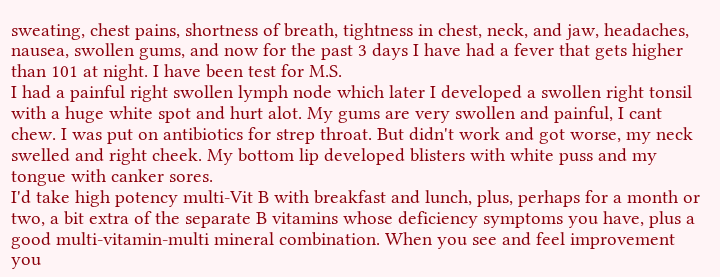sweating, chest pains, shortness of breath, tightness in chest, neck, and jaw, headaches, nausea, swollen gums, and now for the past 3 days I have had a fever that gets higher than 101 at night. I have been test for M.S.
I had a painful right swollen lymph node which later I developed a swollen right tonsil with a huge white spot and hurt alot. My gums are very swollen and painful, I cant chew. I was put on antibiotics for strep throat. But didn't work and got worse, my neck swelled and right cheek. My bottom lip developed blisters with white puss and my tongue with canker sores.
I'd take high potency multi-Vit B with breakfast and lunch, plus, perhaps for a month or two, a bit extra of the separate B vitamins whose deficiency symptoms you have, plus a good multi-vitamin-multi mineral combination. When you see and feel improvement you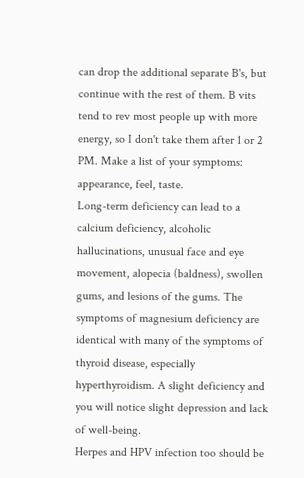can drop the additional separate B's, but continue with the rest of them. B vits tend to rev most people up with more energy, so I don't take them after 1 or 2 PM. Make a list of your symptoms: appearance, feel, taste.
Long-term deficiency can lead to a calcium deficiency, alcoholic hallucinations, unusual face and eye movement, alopecia (baldness), swollen gums, and lesions of the gums. The symptoms of magnesium deficiency are identical with many of the symptoms of thyroid disease, especially hyperthyroidism. A slight deficiency and you will notice slight depression and lack of well-being.
Herpes and HPV infection too should be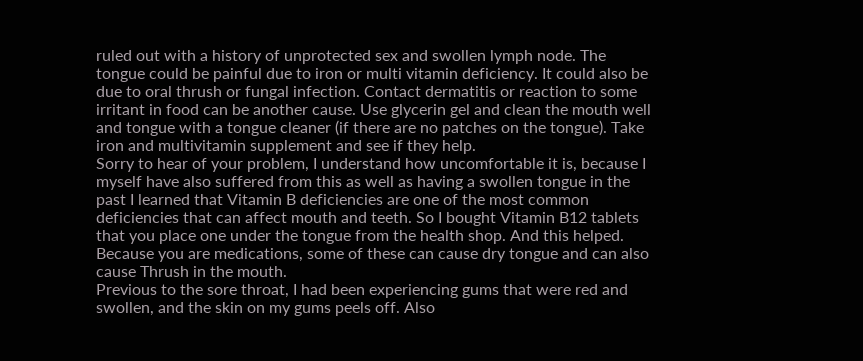ruled out with a history of unprotected sex and swollen lymph node. The tongue could be painful due to iron or multi vitamin deficiency. It could also be due to oral thrush or fungal infection. Contact dermatitis or reaction to some irritant in food can be another cause. Use glycerin gel and clean the mouth well and tongue with a tongue cleaner (if there are no patches on the tongue). Take iron and multivitamin supplement and see if they help.
Sorry to hear of your problem, I understand how uncomfortable it is, because I myself have also suffered from this as well as having a swollen tongue in the past I learned that Vitamin B deficiencies are one of the most common deficiencies that can affect mouth and teeth. So I bought Vitamin B12 tablets that you place one under the tongue from the health shop. And this helped. Because you are medications, some of these can cause dry tongue and can also cause Thrush in the mouth.
Previous to the sore throat, I had been experiencing gums that were red and swollen, and the skin on my gums peels off. Also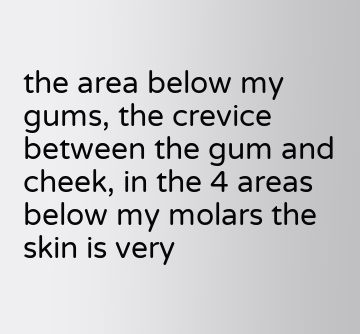the area below my gums, the crevice between the gum and cheek, in the 4 areas below my molars the skin is very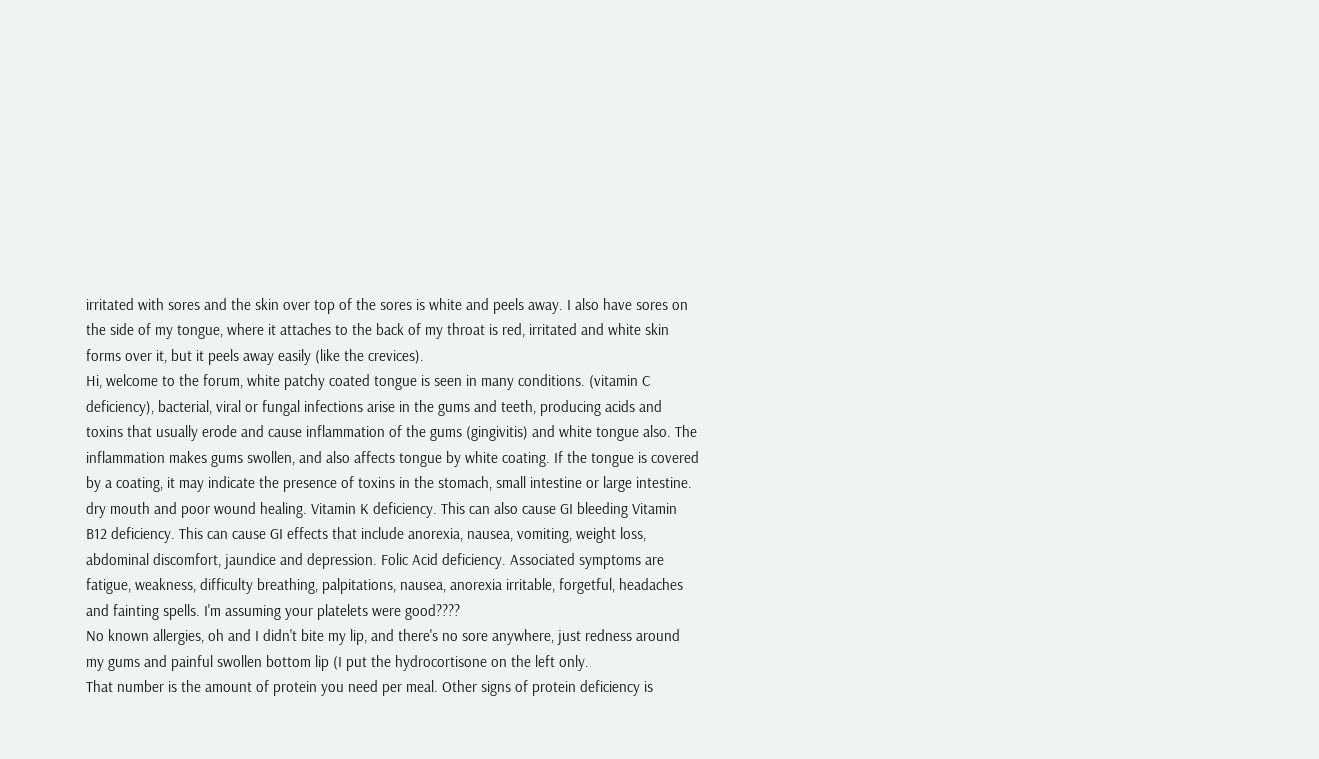irritated with sores and the skin over top of the sores is white and peels away. I also have sores on the side of my tongue, where it attaches to the back of my throat is red, irritated and white skin forms over it, but it peels away easily (like the crevices).
Hi, welcome to the forum, white patchy coated tongue is seen in many conditions. (vitamin C deficiency), bacterial, viral or fungal infections arise in the gums and teeth, producing acids and toxins that usually erode and cause inflammation of the gums (gingivitis) and white tongue also. The inflammation makes gums swollen, and also affects tongue by white coating. If the tongue is covered by a coating, it may indicate the presence of toxins in the stomach, small intestine or large intestine.
dry mouth and poor wound healing. Vitamin K deficiency. This can also cause GI bleeding Vitamin B12 deficiency. This can cause GI effects that include anorexia, nausea, vomiting, weight loss, abdominal discomfort, jaundice and depression. Folic Acid deficiency. Associated symptoms are fatigue, weakness, difficulty breathing, palpitations, nausea, anorexia irritable, forgetful, headaches and fainting spells. I'm assuming your platelets were good????
No known allergies, oh and I didn't bite my lip, and there's no sore anywhere, just redness around my gums and painful swollen bottom lip (I put the hydrocortisone on the left only.
That number is the amount of protein you need per meal. Other signs of protein deficiency is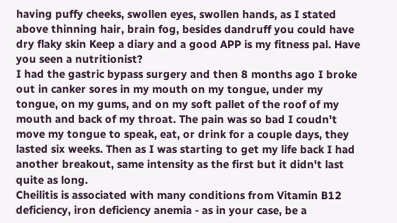having puffy cheeks, swollen eyes, swollen hands, as I stated above thinning hair, brain fog, besides dandruff you could have dry flaky skin Keep a diary and a good APP is my fitness pal. Have you seen a nutritionist?
I had the gastric bypass surgery and then 8 months ago I broke out in canker sores in my mouth on my tongue, under my tongue, on my gums, and on my soft pallet of the roof of my mouth and back of my throat. The pain was so bad I coudn't move my tongue to speak, eat, or drink for a couple days, they lasted six weeks. Then as I was starting to get my life back I had another breakout, same intensity as the first but it didn't last quite as long.
Cheilitis is associated with many conditions from Vitamin B12 deficiency, iron deficiency anemia - as in your case, be a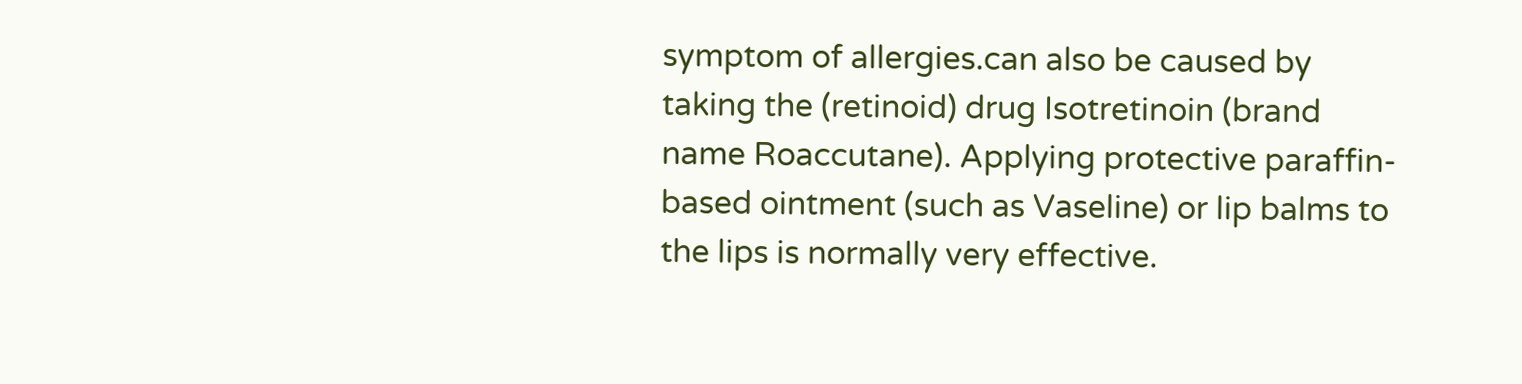symptom of allergies.can also be caused by taking the (retinoid) drug Isotretinoin (brand name Roaccutane). Applying protective paraffin-based ointment (such as Vaseline) or lip balms to the lips is normally very effective.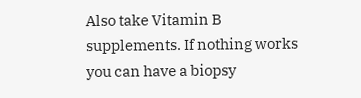Also take Vitamin B supplements. If nothing works you can have a biopsy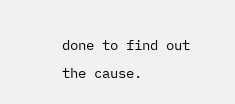done to find out the cause.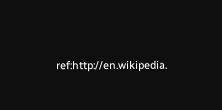ref:http://en.wikipedia.